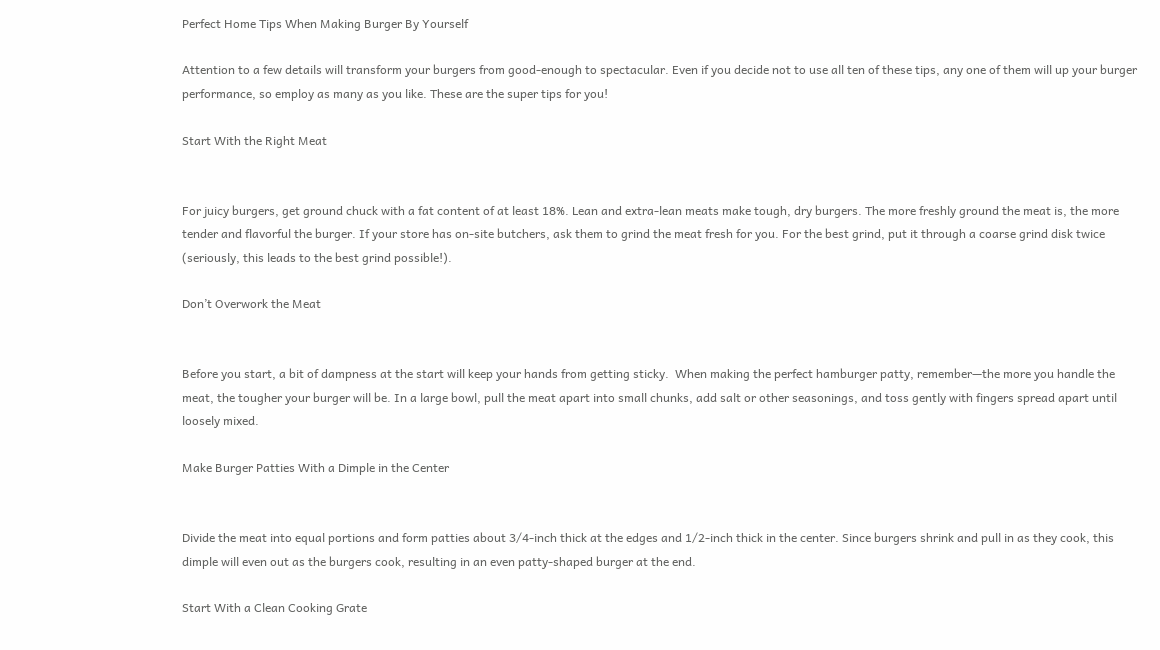Perfect Home Tips When Making Burger By Yourself

Attention to a few details will transform your burgers from good-enough to spectacular. Even if you decide not to use all ten of these tips, any one of them will up your burger performance, so employ as many as you like. These are the super tips for you!

Start With the Right Meat


For juicy burgers, get ground chuck with a fat content of at least 18%. Lean and extra-lean meats make tough, dry burgers. The more freshly ground the meat is, the more tender and flavorful the burger. If your store has on-site butchers, ask them to grind the meat fresh for you. For the best grind, put it through a coarse grind disk twice (seriously, this leads to the best grind possible!).

Don’t Overwork the Meat


Before you start, a bit of dampness at the start will keep your hands from getting sticky.  When making the perfect hamburger patty, remember—the more you handle the meat, the tougher your burger will be. In a large bowl, pull the meat apart into small chunks, add salt or other seasonings, and toss gently with fingers spread apart until loosely mixed.

Make Burger Patties With a Dimple in the Center


Divide the meat into equal portions and form patties about 3/4-inch thick at the edges and 1/2-inch thick in the center. Since burgers shrink and pull in as they cook, this dimple will even out as the burgers cook, resulting in an even patty-shaped burger at the end.

Start With a Clean Cooking Grate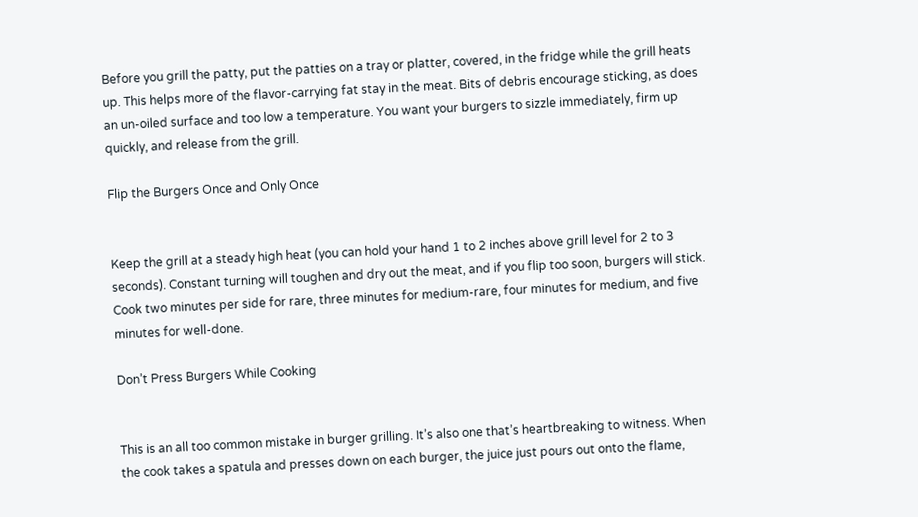Before you grill the patty, put the patties on a tray or platter, covered, in the fridge while the grill heats up. This helps more of the flavor-carrying fat stay in the meat. Bits of debris encourage sticking, as does an un-oiled surface and too low a temperature. You want your burgers to sizzle immediately, firm up quickly, and release from the grill.

Flip the Burgers Once and Only Once


Keep the grill at a steady high heat (you can hold your hand 1 to 2 inches above grill level for 2 to 3 seconds). Constant turning will toughen and dry out the meat, and if you flip too soon, burgers will stick. Cook two minutes per side for rare, three minutes for medium-rare, four minutes for medium, and five minutes for well-done.

Don’t Press Burgers While Cooking


This is an all too common mistake in burger grilling. It’s also one that’s heartbreaking to witness. When the cook takes a spatula and presses down on each burger, the juice just pours out onto the flame,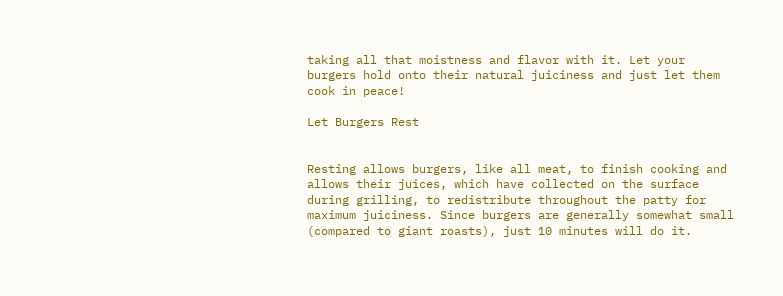taking all that moistness and flavor with it. Let your burgers hold onto their natural juiciness and just let them cook in peace!

Let Burgers Rest


Resting allows burgers, like all meat, to finish cooking and allows their juices, which have collected on the surface during grilling, to redistribute throughout the patty for maximum juiciness. Since burgers are generally somewhat small (compared to giant roasts), just 10 minutes will do it.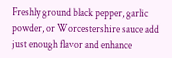Freshly ground black pepper, garlic powder, or Worcestershire sauce add just enough flavor and enhance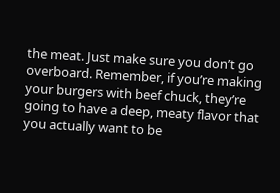the meat. Just make sure you don’t go overboard. Remember, if you’re making your burgers with beef chuck, they’re going to have a deep, meaty flavor that you actually want to be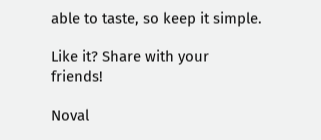able to taste, so keep it simple.

Like it? Share with your friends!

Noval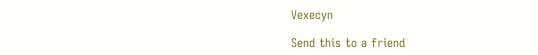Vexecyn

Send this to a friend